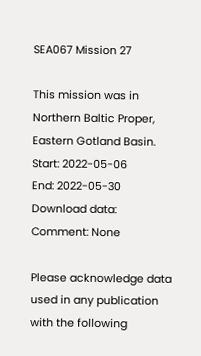SEA067 Mission 27

This mission was in Northern Baltic Proper, Eastern Gotland Basin.
Start: 2022-05-06
End: 2022-05-30
Download data:
Comment: None

Please acknowledge data used in any publication with the following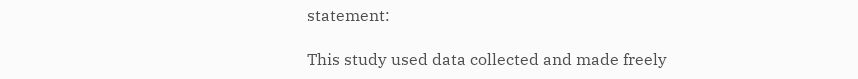statement:

This study used data collected and made freely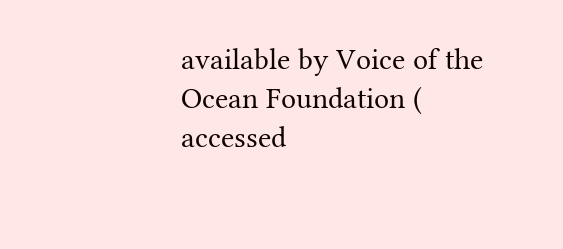available by Voice of the Ocean Foundation ( accessed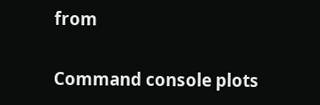from

Command console plots